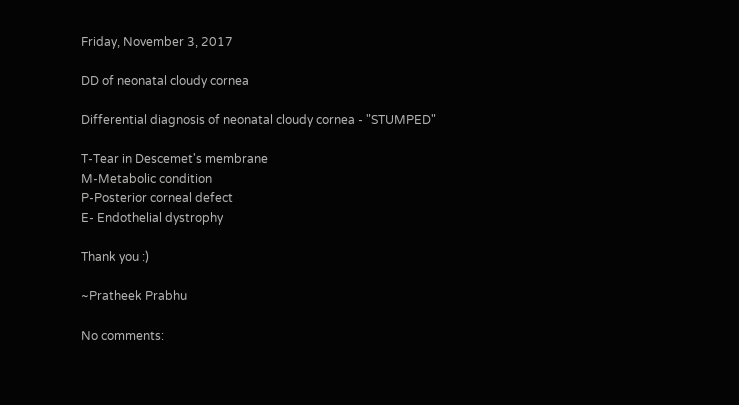Friday, November 3, 2017

DD of neonatal cloudy cornea

Differential diagnosis of neonatal cloudy cornea - "STUMPED"

T-Tear in Descemet's membrane
M-Metabolic condition
P-Posterior corneal defect
E- Endothelial dystrophy

Thank you :)

~Pratheek Prabhu

No comments: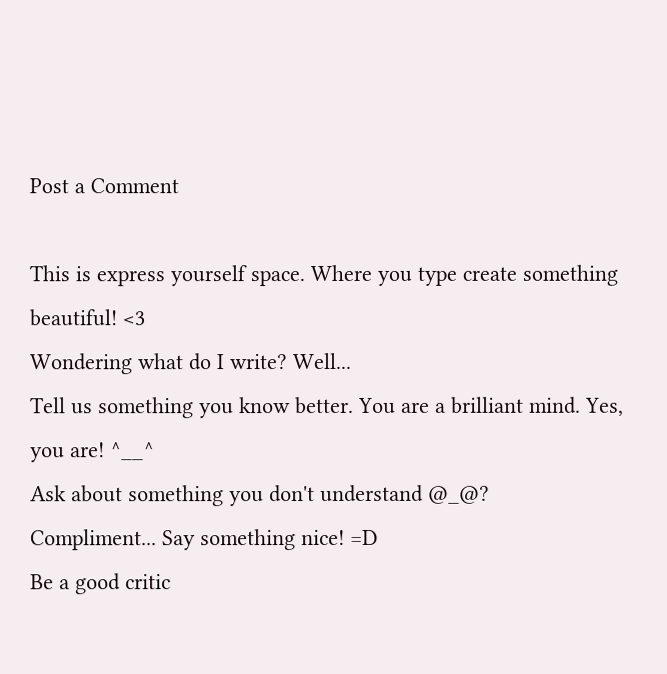Post a Comment

This is express yourself space. Where you type create something beautiful! <3
Wondering what do I write? Well...
Tell us something you know better. You are a brilliant mind. Yes, you are! ^__^
Ask about something you don't understand @_@?
Compliment... Say something nice! =D
Be a good critic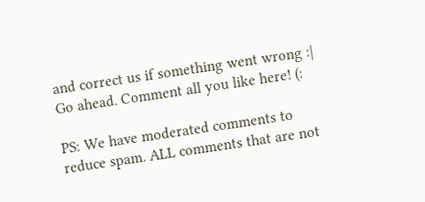and correct us if something went wrong :|
Go ahead. Comment all you like here! (:

PS: We have moderated comments to reduce spam. ALL comments that are not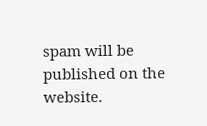spam will be published on the website.